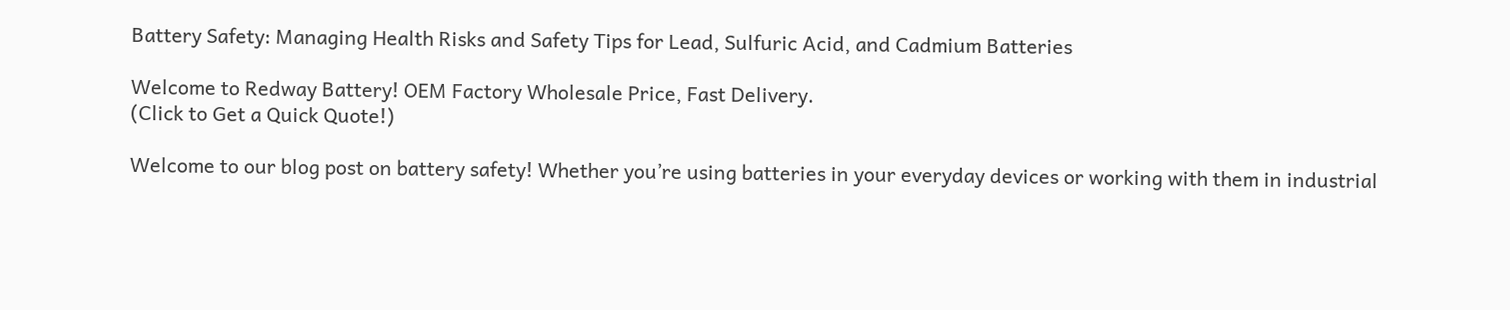Battery Safety: Managing Health Risks and Safety Tips for Lead, Sulfuric Acid, and Cadmium Batteries

Welcome to Redway Battery! OEM Factory Wholesale Price, Fast Delivery.
(Click to Get a Quick Quote!)

Welcome to our blog post on battery safety! Whether you’re using batteries in your everyday devices or working with them in industrial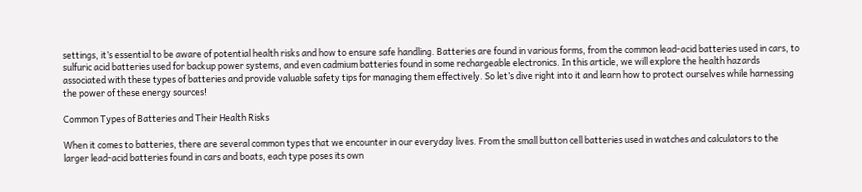settings, it’s essential to be aware of potential health risks and how to ensure safe handling. Batteries are found in various forms, from the common lead-acid batteries used in cars, to sulfuric acid batteries used for backup power systems, and even cadmium batteries found in some rechargeable electronics. In this article, we will explore the health hazards associated with these types of batteries and provide valuable safety tips for managing them effectively. So let’s dive right into it and learn how to protect ourselves while harnessing the power of these energy sources!

Common Types of Batteries and Their Health Risks

When it comes to batteries, there are several common types that we encounter in our everyday lives. From the small button cell batteries used in watches and calculators to the larger lead-acid batteries found in cars and boats, each type poses its own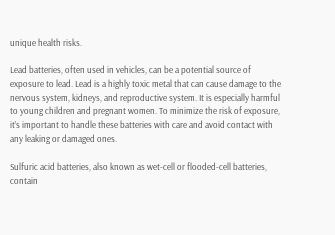unique health risks.

Lead batteries, often used in vehicles, can be a potential source of exposure to lead. Lead is a highly toxic metal that can cause damage to the nervous system, kidneys, and reproductive system. It is especially harmful to young children and pregnant women. To minimize the risk of exposure, it’s important to handle these batteries with care and avoid contact with any leaking or damaged ones.

Sulfuric acid batteries, also known as wet-cell or flooded-cell batteries, contain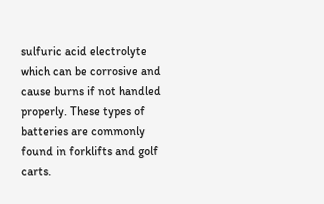sulfuric acid electrolyte which can be corrosive and cause burns if not handled properly. These types of batteries are commonly found in forklifts and golf carts.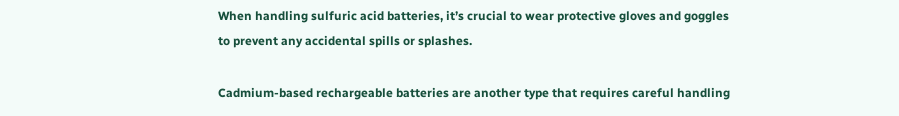When handling sulfuric acid batteries, it’s crucial to wear protective gloves and goggles to prevent any accidental spills or splashes.

Cadmium-based rechargeable batteries are another type that requires careful handling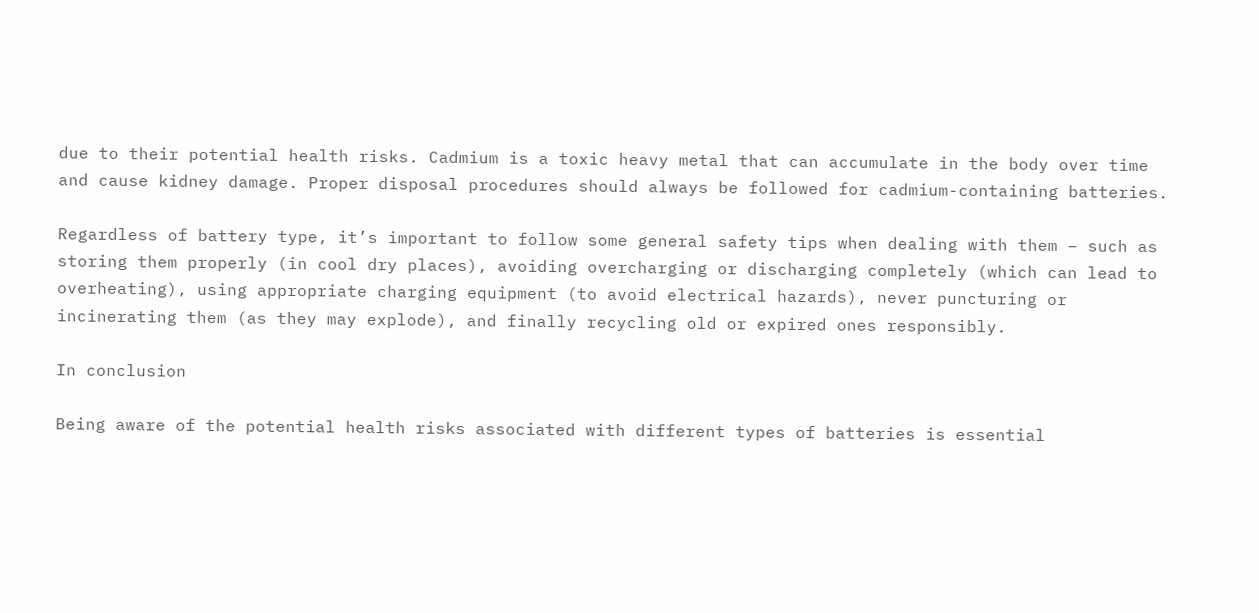due to their potential health risks. Cadmium is a toxic heavy metal that can accumulate in the body over time and cause kidney damage. Proper disposal procedures should always be followed for cadmium-containing batteries.

Regardless of battery type, it’s important to follow some general safety tips when dealing with them – such as storing them properly (in cool dry places), avoiding overcharging or discharging completely (which can lead to overheating), using appropriate charging equipment (to avoid electrical hazards), never puncturing or incinerating them (as they may explode), and finally recycling old or expired ones responsibly.

In conclusion

Being aware of the potential health risks associated with different types of batteries is essential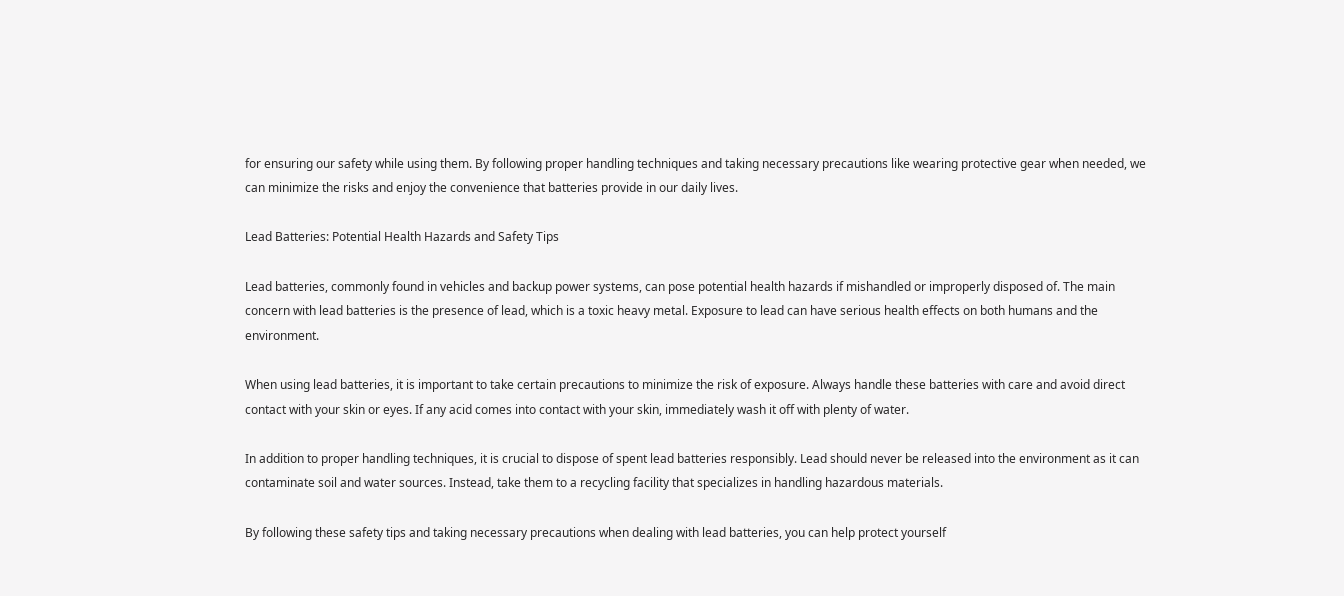for ensuring our safety while using them. By following proper handling techniques and taking necessary precautions like wearing protective gear when needed, we can minimize the risks and enjoy the convenience that batteries provide in our daily lives.

Lead Batteries: Potential Health Hazards and Safety Tips

Lead batteries, commonly found in vehicles and backup power systems, can pose potential health hazards if mishandled or improperly disposed of. The main concern with lead batteries is the presence of lead, which is a toxic heavy metal. Exposure to lead can have serious health effects on both humans and the environment.

When using lead batteries, it is important to take certain precautions to minimize the risk of exposure. Always handle these batteries with care and avoid direct contact with your skin or eyes. If any acid comes into contact with your skin, immediately wash it off with plenty of water.

In addition to proper handling techniques, it is crucial to dispose of spent lead batteries responsibly. Lead should never be released into the environment as it can contaminate soil and water sources. Instead, take them to a recycling facility that specializes in handling hazardous materials.

By following these safety tips and taking necessary precautions when dealing with lead batteries, you can help protect yourself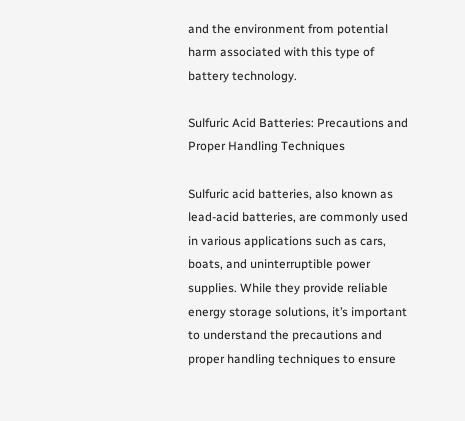and the environment from potential harm associated with this type of battery technology.

Sulfuric Acid Batteries: Precautions and Proper Handling Techniques

Sulfuric acid batteries, also known as lead-acid batteries, are commonly used in various applications such as cars, boats, and uninterruptible power supplies. While they provide reliable energy storage solutions, it’s important to understand the precautions and proper handling techniques to ensure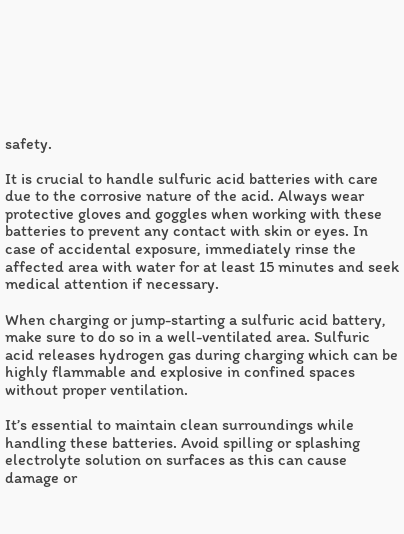safety.

It is crucial to handle sulfuric acid batteries with care due to the corrosive nature of the acid. Always wear protective gloves and goggles when working with these batteries to prevent any contact with skin or eyes. In case of accidental exposure, immediately rinse the affected area with water for at least 15 minutes and seek medical attention if necessary.

When charging or jump-starting a sulfuric acid battery, make sure to do so in a well-ventilated area. Sulfuric acid releases hydrogen gas during charging which can be highly flammable and explosive in confined spaces without proper ventilation.

It’s essential to maintain clean surroundings while handling these batteries. Avoid spilling or splashing electrolyte solution on surfaces as this can cause damage or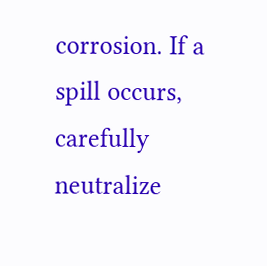corrosion. If a spill occurs, carefully neutralize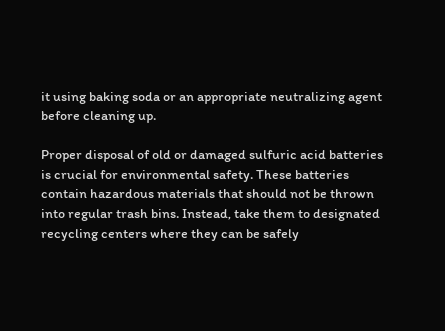it using baking soda or an appropriate neutralizing agent before cleaning up.

Proper disposal of old or damaged sulfuric acid batteries is crucial for environmental safety. These batteries contain hazardous materials that should not be thrown into regular trash bins. Instead, take them to designated recycling centers where they can be safely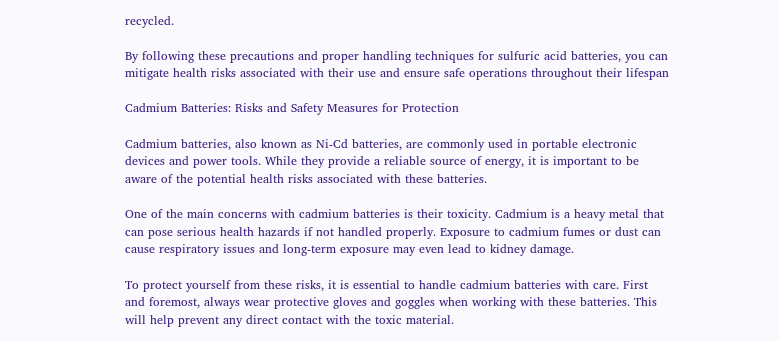recycled.

By following these precautions and proper handling techniques for sulfuric acid batteries, you can mitigate health risks associated with their use and ensure safe operations throughout their lifespan

Cadmium Batteries: Risks and Safety Measures for Protection

Cadmium batteries, also known as Ni-Cd batteries, are commonly used in portable electronic devices and power tools. While they provide a reliable source of energy, it is important to be aware of the potential health risks associated with these batteries.

One of the main concerns with cadmium batteries is their toxicity. Cadmium is a heavy metal that can pose serious health hazards if not handled properly. Exposure to cadmium fumes or dust can cause respiratory issues and long-term exposure may even lead to kidney damage.

To protect yourself from these risks, it is essential to handle cadmium batteries with care. First and foremost, always wear protective gloves and goggles when working with these batteries. This will help prevent any direct contact with the toxic material.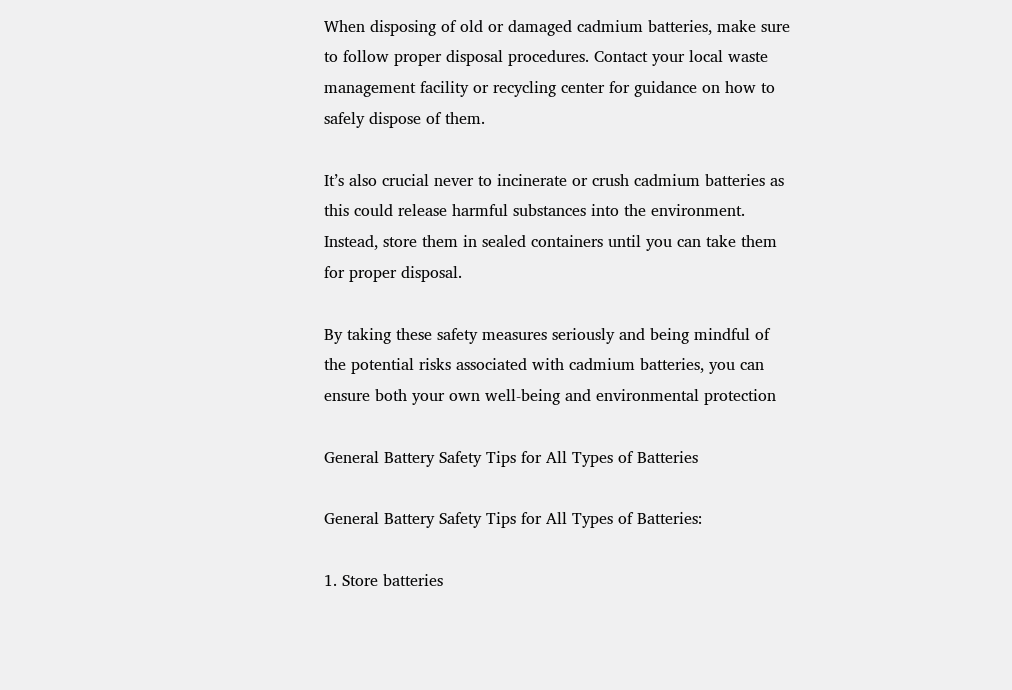When disposing of old or damaged cadmium batteries, make sure to follow proper disposal procedures. Contact your local waste management facility or recycling center for guidance on how to safely dispose of them.

It’s also crucial never to incinerate or crush cadmium batteries as this could release harmful substances into the environment. Instead, store them in sealed containers until you can take them for proper disposal.

By taking these safety measures seriously and being mindful of the potential risks associated with cadmium batteries, you can ensure both your own well-being and environmental protection

General Battery Safety Tips for All Types of Batteries

General Battery Safety Tips for All Types of Batteries:

1. Store batteries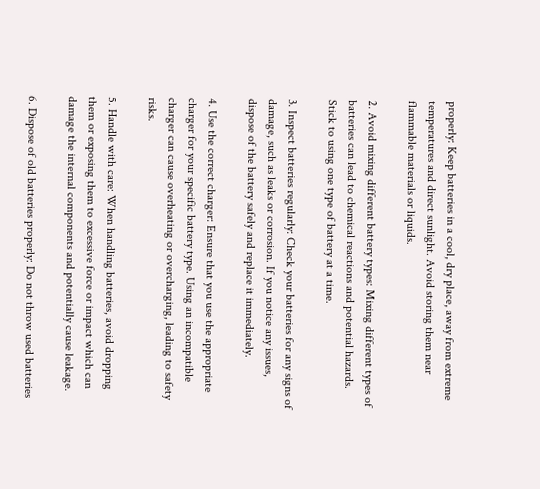properly: Keep batteries in a cool, dry place, away from extreme temperatures and direct sunlight. Avoid storing them near flammable materials or liquids.

2. Avoid mixing different battery types: Mixing different types of batteries can lead to chemical reactions and potential hazards. Stick to using one type of battery at a time.

3. Inspect batteries regularly: Check your batteries for any signs of damage, such as leaks or corrosion. If you notice any issues, dispose of the battery safely and replace it immediately.

4. Use the correct charger: Ensure that you use the appropriate charger for your specific battery type. Using an incompatible charger can cause overheating or overcharging, leading to safety risks.

5. Handle with care: When handling batteries, avoid dropping them or exposing them to excessive force or impact which can damage the internal components and potentially cause leakage.

6. Dispose of old batteries properly: Do not throw used batteries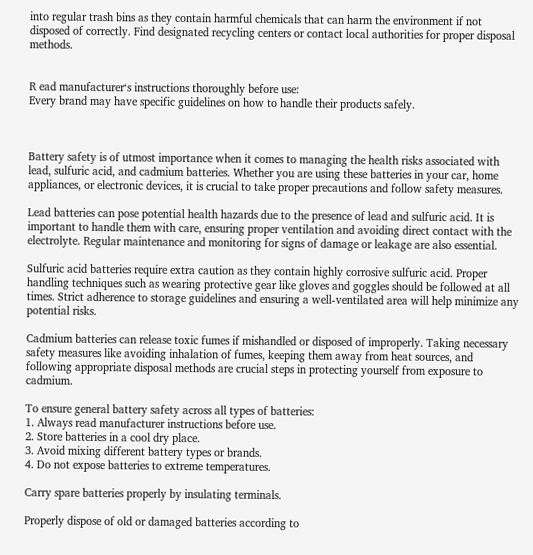into regular trash bins as they contain harmful chemicals that can harm the environment if not disposed of correctly. Find designated recycling centers or contact local authorities for proper disposal methods.


R ead manufacturer‘s instructions thoroughly before use:
Every brand may have specific guidelines on how to handle their products safely.



Battery safety is of utmost importance when it comes to managing the health risks associated with lead, sulfuric acid, and cadmium batteries. Whether you are using these batteries in your car, home appliances, or electronic devices, it is crucial to take proper precautions and follow safety measures.

Lead batteries can pose potential health hazards due to the presence of lead and sulfuric acid. It is important to handle them with care, ensuring proper ventilation and avoiding direct contact with the electrolyte. Regular maintenance and monitoring for signs of damage or leakage are also essential.

Sulfuric acid batteries require extra caution as they contain highly corrosive sulfuric acid. Proper handling techniques such as wearing protective gear like gloves and goggles should be followed at all times. Strict adherence to storage guidelines and ensuring a well-ventilated area will help minimize any potential risks.

Cadmium batteries can release toxic fumes if mishandled or disposed of improperly. Taking necessary safety measures like avoiding inhalation of fumes, keeping them away from heat sources, and following appropriate disposal methods are crucial steps in protecting yourself from exposure to cadmium.

To ensure general battery safety across all types of batteries:
1. Always read manufacturer instructions before use.
2. Store batteries in a cool dry place.
3. Avoid mixing different battery types or brands.
4. Do not expose batteries to extreme temperatures.

Carry spare batteries properly by insulating terminals.

Properly dispose of old or damaged batteries according to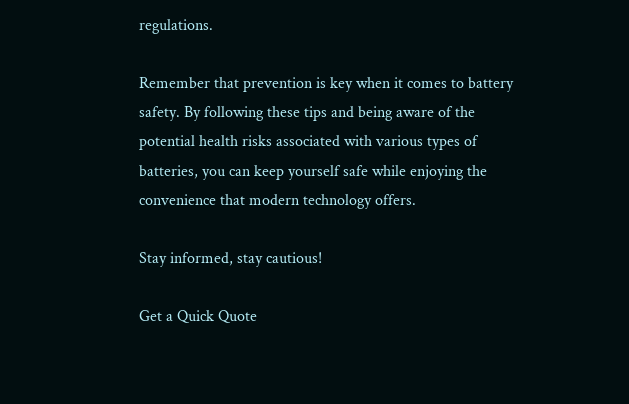regulations.

Remember that prevention is key when it comes to battery safety. By following these tips and being aware of the potential health risks associated with various types of batteries, you can keep yourself safe while enjoying the convenience that modern technology offers.

Stay informed, stay cautious!

Get a Quick Quote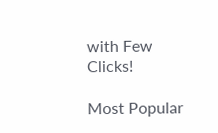with Few Clicks!

Most Popular